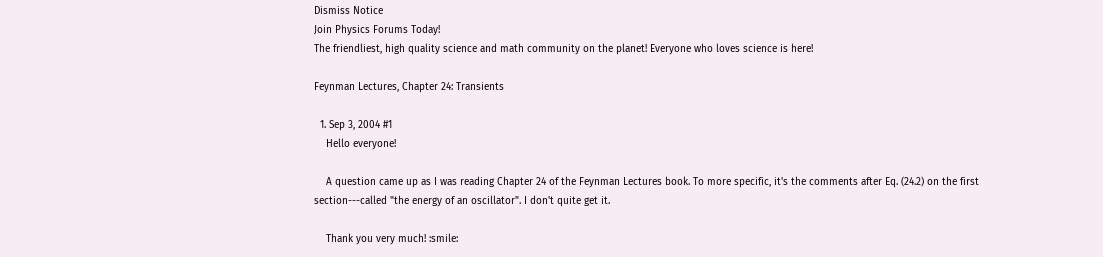Dismiss Notice
Join Physics Forums Today!
The friendliest, high quality science and math community on the planet! Everyone who loves science is here!

Feynman Lectures, Chapter 24: Transients

  1. Sep 3, 2004 #1
    Hello everyone!

    A question came up as I was reading Chapter 24 of the Feynman Lectures book. To more specific, it's the comments after Eq. (24.2) on the first section---called "the energy of an oscillator". I don't quite get it.

    Thank you very much! :smile: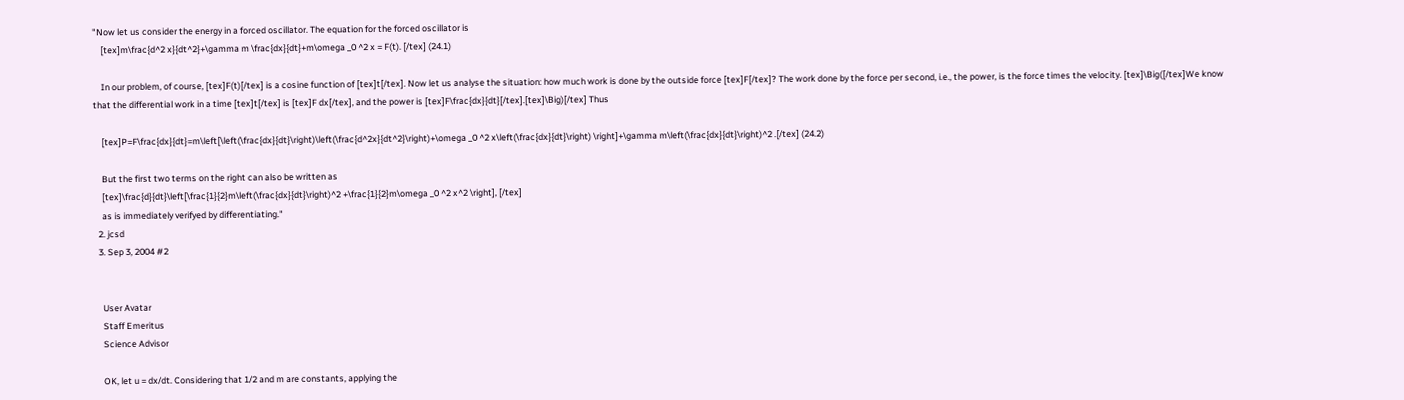"Now let us consider the energy in a forced oscillator. The equation for the forced oscillator is
    [tex]m\frac{d^2 x}{dt^2}+\gamma m \frac{dx}{dt}+m\omega _0 ^2 x = F(t). [/tex] (24.1)

    In our problem, of course, [tex]F(t)[/tex] is a cosine function of [tex]t[/tex]. Now let us analyse the situation: how much work is done by the outside force [tex]F[/tex]? The work done by the force per second, i.e., the power, is the force times the velocity. [tex]\Big([/tex]We know that the differential work in a time [tex]t[/tex] is [tex]F dx[/tex], and the power is [tex]F\frac{dx}{dt}[/tex].[tex]\Big)[/tex] Thus

    [tex]P=F\frac{dx}{dt}=m\left[\left(\frac{dx}{dt}\right)\left(\frac{d^2x}{dt^2}\right)+\omega _0 ^2 x\left(\frac{dx}{dt}\right) \right]+\gamma m\left(\frac{dx}{dt}\right)^2 .[/tex] (24.2)

    But the first two terms on the right can also be written as
    [tex]\frac{d}{dt}\left[\frac{1}{2}m\left(\frac{dx}{dt}\right)^2 +\frac{1}{2}m\omega _0 ^2 x^2 \right], [/tex]
    as is immediately verifyed by differentiating."
  2. jcsd
  3. Sep 3, 2004 #2


    User Avatar
    Staff Emeritus
    Science Advisor

    OK, let u = dx/dt. Considering that 1/2 and m are constants, applying the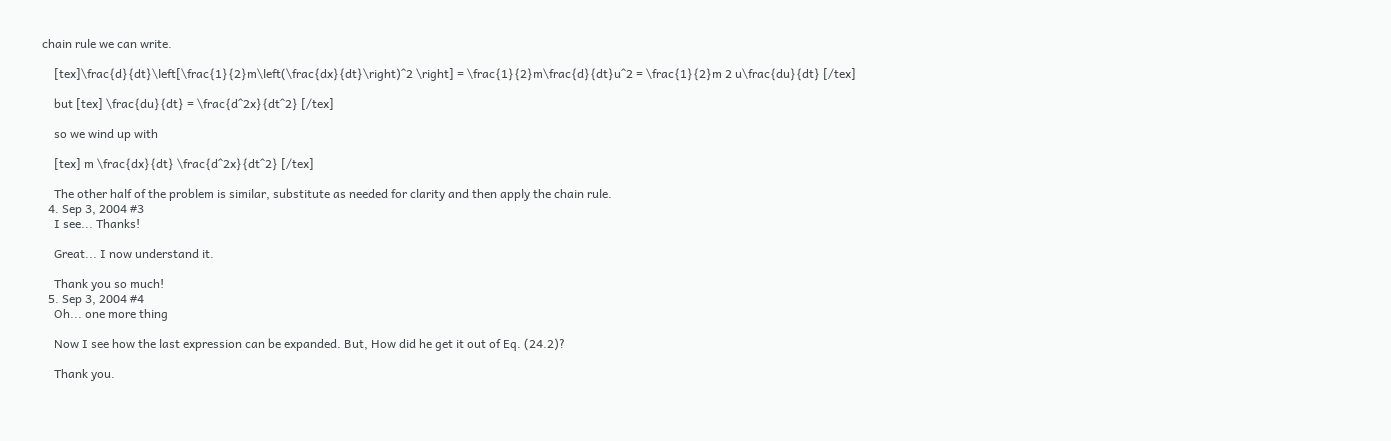chain rule we can write.

    [tex]\frac{d}{dt}\left[\frac{1}{2}m\left(\frac{dx}{dt}\right)^2 \right] = \frac{1}{2}m\frac{d}{dt}u^2 = \frac{1}{2}m 2 u\frac{du}{dt} [/tex]

    but [tex] \frac{du}{dt} = \frac{d^2x}{dt^2} [/tex]

    so we wind up with

    [tex] m \frac{dx}{dt} \frac{d^2x}{dt^2} [/tex]

    The other half of the problem is similar, substitute as needed for clarity and then apply the chain rule.
  4. Sep 3, 2004 #3
    I see... Thanks!

    Great... I now understand it.

    Thank you so much!
  5. Sep 3, 2004 #4
    Oh... one more thing

    Now I see how the last expression can be expanded. But, How did he get it out of Eq. (24.2)?

    Thank you.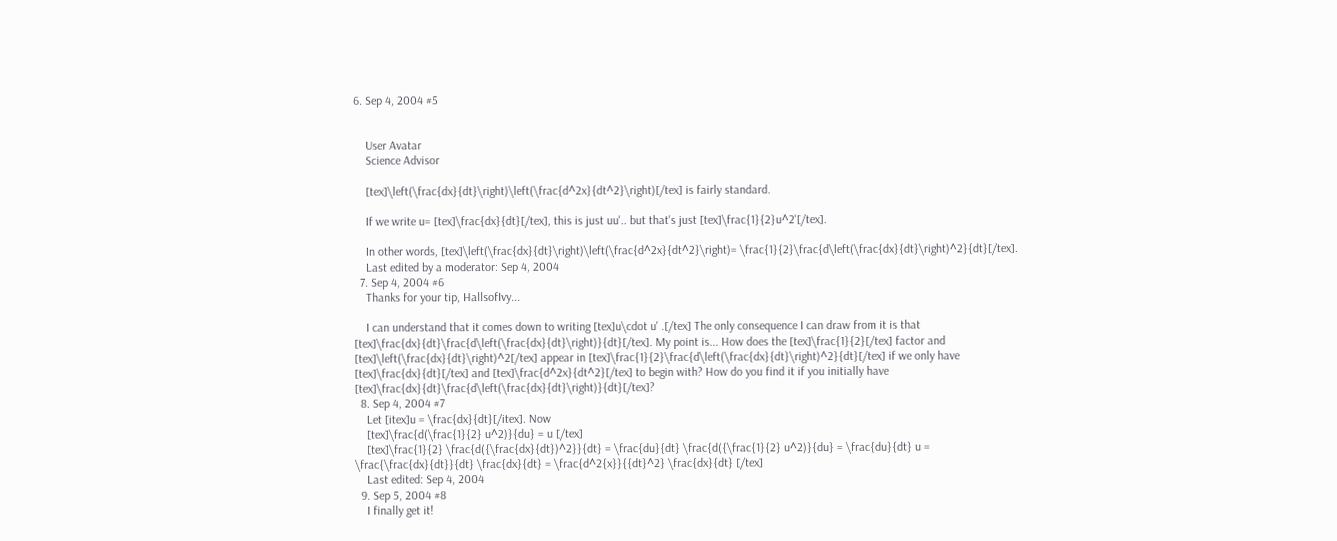6. Sep 4, 2004 #5


    User Avatar
    Science Advisor

    [tex]\left(\frac{dx}{dt}\right)\left(\frac{d^2x}{dt^2}\right)[/tex] is fairly standard.

    If we write u= [tex]\frac{dx}{dt}[/tex], this is just uu'.. but that's just [tex]\frac{1}{2}u^2'[/tex].

    In other words, [tex]\left(\frac{dx}{dt}\right)\left(\frac{d^2x}{dt^2}\right)= \frac{1}{2}\frac{d\left(\frac{dx}{dt}\right)^2}{dt}[/tex].
    Last edited by a moderator: Sep 4, 2004
  7. Sep 4, 2004 #6
    Thanks for your tip, HallsofIvy...

    I can understand that it comes down to writing [tex]u\cdot u' .[/tex] The only consequence I can draw from it is that [tex]\frac{dx}{dt}\frac{d\left(\frac{dx}{dt}\right)}{dt}[/tex]. My point is... How does the [tex]\frac{1}{2}[/tex] factor and [tex]\left(\frac{dx}{dt}\right)^2[/tex] appear in [tex]\frac{1}{2}\frac{d\left(\frac{dx}{dt}\right)^2}{dt}[/tex] if we only have [tex]\frac{dx}{dt}[/tex] and [tex]\frac{d^2x}{dt^2}[/tex] to begin with? How do you find it if you initially have [tex]\frac{dx}{dt}\frac{d\left(\frac{dx}{dt}\right)}{dt}[/tex]?
  8. Sep 4, 2004 #7
    Let [itex]u = \frac{dx}{dt}[/itex]. Now
    [tex]\frac{d(\frac{1}{2} u^2)}{du} = u [/tex]
    [tex]\frac{1}{2} \frac{d({\frac{dx}{dt})^2}}{dt} = \frac{du}{dt} \frac{d({\frac{1}{2} u^2)}{du} = \frac{du}{dt} u = \frac{\frac{dx}{dt}}{dt} \frac{dx}{dt} = \frac{d^2{x}}{{dt}^2} \frac{dx}{dt} [/tex]
    Last edited: Sep 4, 2004
  9. Sep 5, 2004 #8
    I finally get it!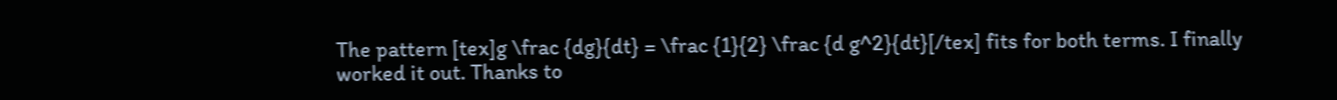The pattern [tex]g \frac {dg}{dt} = \frac {1}{2} \frac {d g^2}{dt}[/tex] fits for both terms. I finally worked it out. Thanks to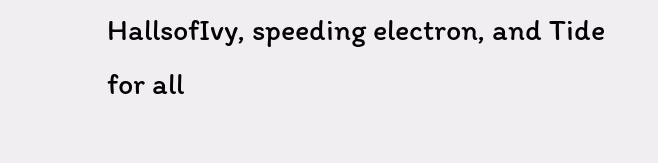HallsofIvy, speeding electron, and Tide for all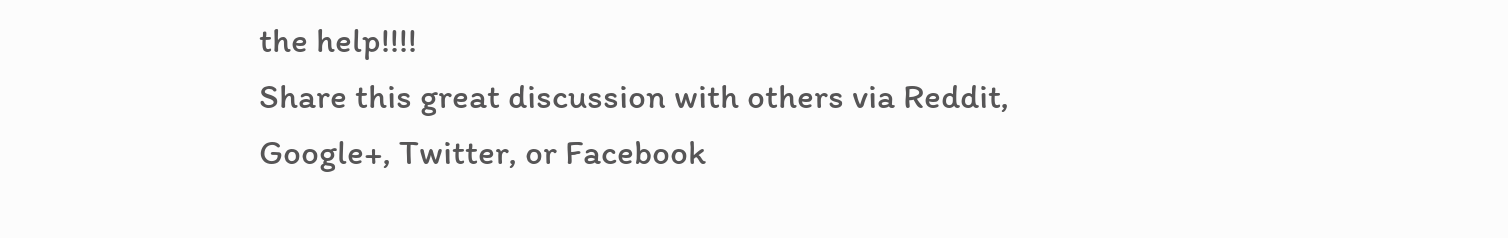the help!!!!
Share this great discussion with others via Reddit, Google+, Twitter, or Facebook